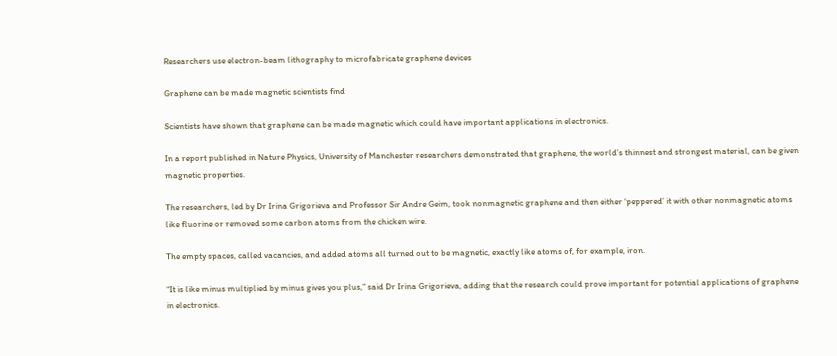Researchers use electron-beam lithography to microfabricate graphene devices

Graphene can be made magnetic scientists find

Scientists have shown that graphene can be made magnetic which could have important applications in electronics.

In a report published in Nature Physics, University of Manchester researchers demonstrated that graphene, the world’s thinnest and strongest material, can be given magnetic properties.

The researchers, led by Dr Irina Grigorieva and Professor Sir Andre Geim, took nonmagnetic graphene and then either ‘peppered’ it with other nonmagnetic atoms like fluorine or removed some carbon atoms from the chicken wire.

The empty spaces, called vacancies, and added atoms all turned out to be magnetic, exactly like atoms of, for example, iron.

“It is like minus multiplied by minus gives you plus,” said Dr Irina Grigorieva, adding that the research could prove important for potential applications of graphene in electronics.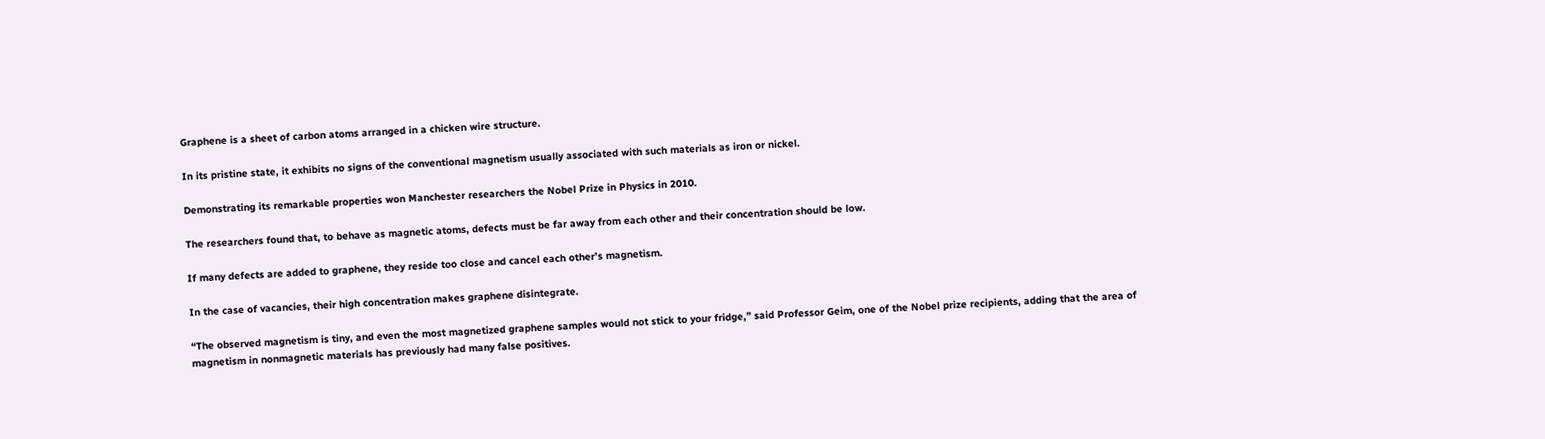Graphene is a sheet of carbon atoms arranged in a chicken wire structure.

In its pristine state, it exhibits no signs of the conventional magnetism usually associated with such materials as iron or nickel.

Demonstrating its remarkable properties won Manchester researchers the Nobel Prize in Physics in 2010.

The researchers found that, to behave as magnetic atoms, defects must be far away from each other and their concentration should be low.

If many defects are added to graphene, they reside too close and cancel each other’s magnetism.

In the case of vacancies, their high concentration makes graphene disintegrate.

“The observed magnetism is tiny, and even the most magnetized graphene samples would not stick to your fridge,” said Professor Geim, one of the Nobel prize recipients, adding that the area of magnetism in nonmagnetic materials has previously had many false positives.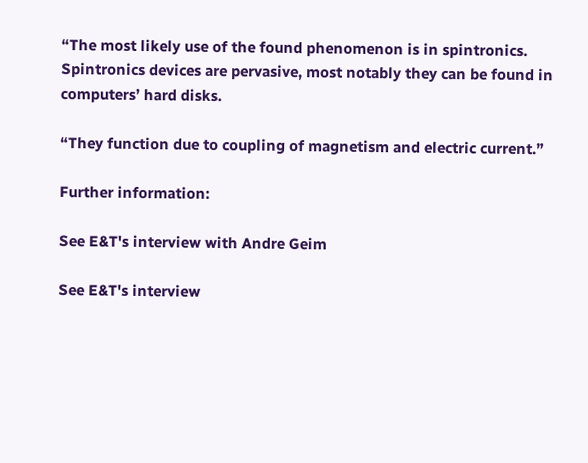“The most likely use of the found phenomenon is in spintronics. Spintronics devices are pervasive, most notably they can be found in computers’ hard disks.

“They function due to coupling of magnetism and electric current.”

Further information:

See E&T's interview with Andre Geim

See E&T's interview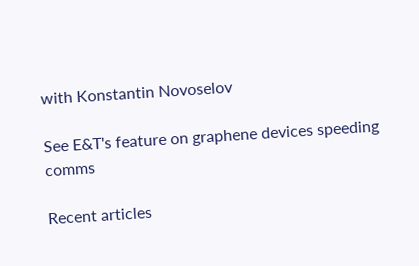with Konstantin Novoselov

See E&T's feature on graphene devices speeding comms

Recent articles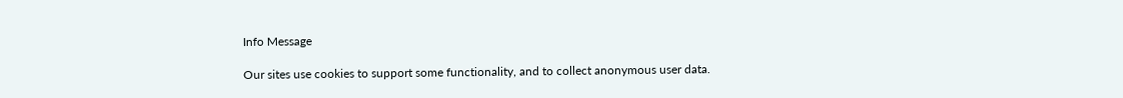Info Message

Our sites use cookies to support some functionality, and to collect anonymous user data.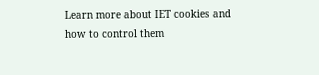Learn more about IET cookies and how to control them